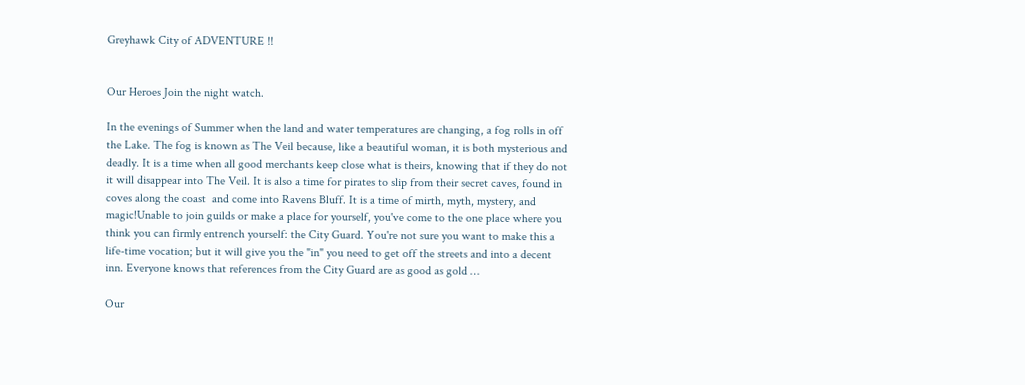Greyhawk City of ADVENTURE !!


Our Heroes Join the night watch.

In the evenings of Summer when the land and water temperatures are changing, a fog rolls in off the Lake. The fog is known as The Veil because, like a beautiful woman, it is both mysterious and deadly. It is a time when all good merchants keep close what is theirs, knowing that if they do not it will disappear into The Veil. It is also a time for pirates to slip from their secret caves, found in coves along the coast  and come into Ravens Bluff. It is a time of mirth, myth, mystery, and magic!Unable to join guilds or make a place for yourself, you've come to the one place where you think you can firmly entrench yourself: the City Guard. You're not sure you want to make this a life-time vocation; but it will give you the "in" you need to get off the streets and into a decent inn. Everyone knows that references from the City Guard are as good as gold …

Our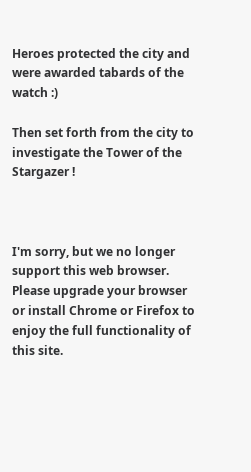Heroes protected the city and were awarded tabards of the watch :)

Then set forth from the city to investigate the Tower of the Stargazer !



I'm sorry, but we no longer support this web browser. Please upgrade your browser or install Chrome or Firefox to enjoy the full functionality of this site.